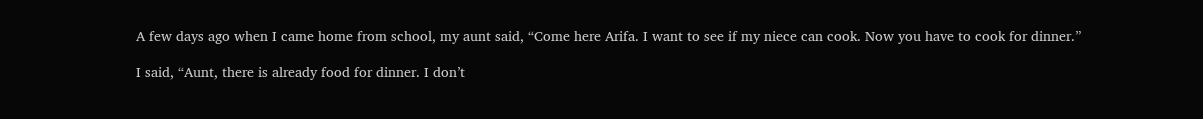A few days ago when I came home from school, my aunt said, “Come here Arifa. I want to see if my niece can cook. Now you have to cook for dinner.”

I said, “Aunt, there is already food for dinner. I don’t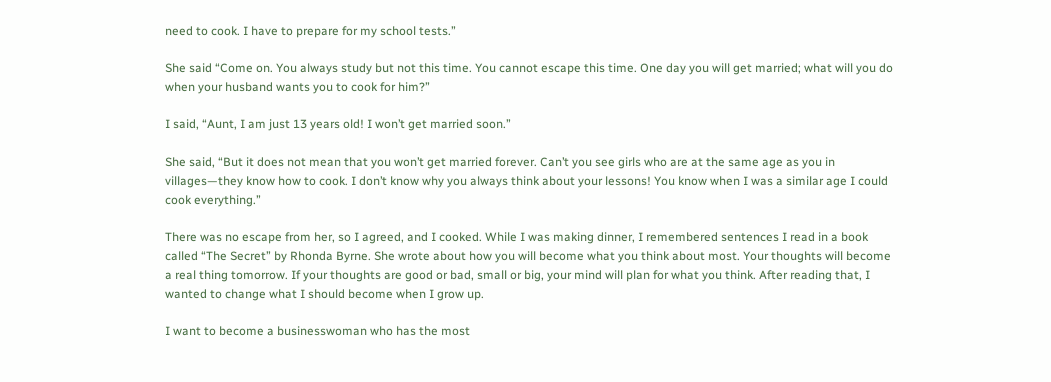need to cook. I have to prepare for my school tests.”

She said “Come on. You always study but not this time. You cannot escape this time. One day you will get married; what will you do when your husband wants you to cook for him?”

I said, “Aunt, I am just 13 years old! I won’t get married soon.”

She said, “But it does not mean that you won’t get married forever. Can’t you see girls who are at the same age as you in villages—they know how to cook. I don’t know why you always think about your lessons! You know when I was a similar age I could cook everything.”

There was no escape from her, so I agreed, and I cooked. While I was making dinner, I remembered sentences I read in a book called “The Secret” by Rhonda Byrne. She wrote about how you will become what you think about most. Your thoughts will become a real thing tomorrow. If your thoughts are good or bad, small or big, your mind will plan for what you think. After reading that, I wanted to change what I should become when I grow up.

I want to become a businesswoman who has the most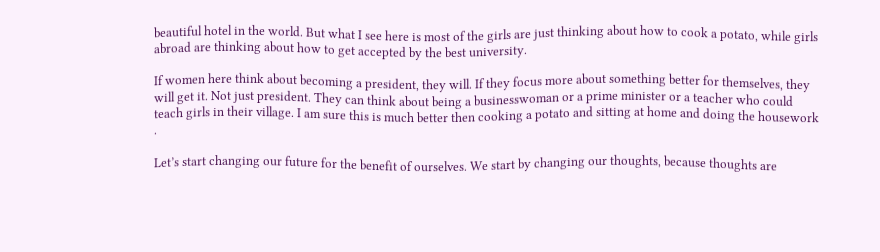beautiful hotel in the world. But what I see here is most of the girls are just thinking about how to cook a potato, while girls abroad are thinking about how to get accepted by the best university.

If women here think about becoming a president, they will. If they focus more about something better for themselves, they will get it. Not just president. They can think about being a businesswoman or a prime minister or a teacher who could teach girls in their village. I am sure this is much better then cooking a potato and sitting at home and doing the housework .

Let’s start changing our future for the benefit of ourselves. We start by changing our thoughts, because thoughts are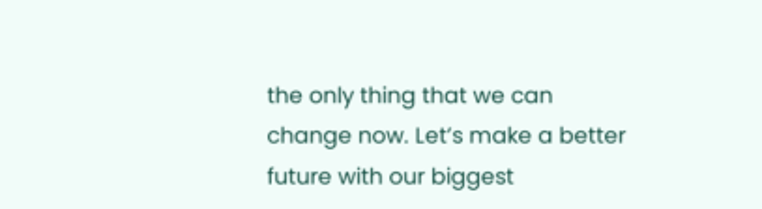the only thing that we can change now. Let’s make a better future with our biggest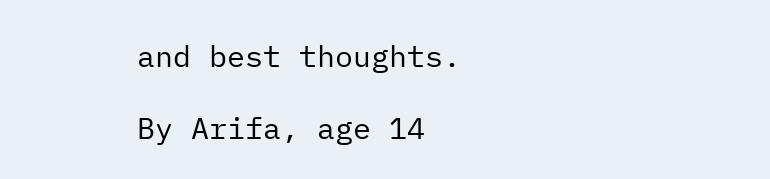and best thoughts.

By Arifa, age 14